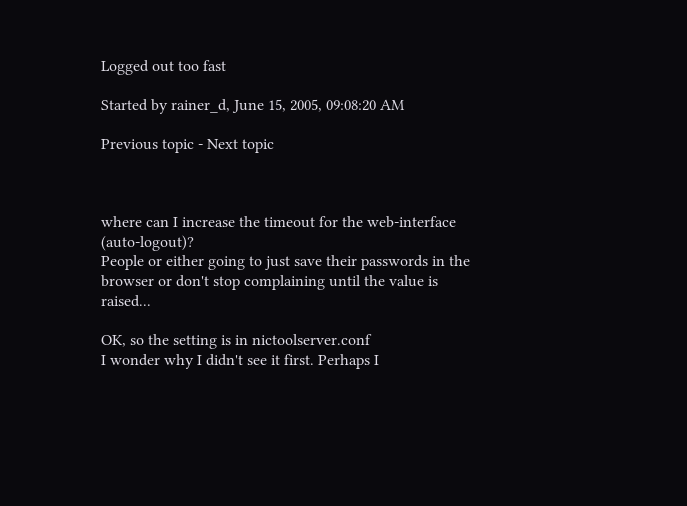Logged out too fast

Started by rainer_d, June 15, 2005, 09:08:20 AM

Previous topic - Next topic



where can I increase the timeout for the web-interface (auto-logout)?
People or either going to just save their passwords in the browser or don't stop complaining until the value is raised...

OK, so the setting is in nictoolserver.conf
I wonder why I didn't see it first. Perhaps I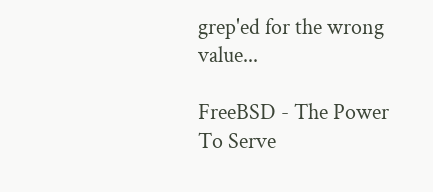grep'ed for the wrong value...

FreeBSD - The Power To Serve